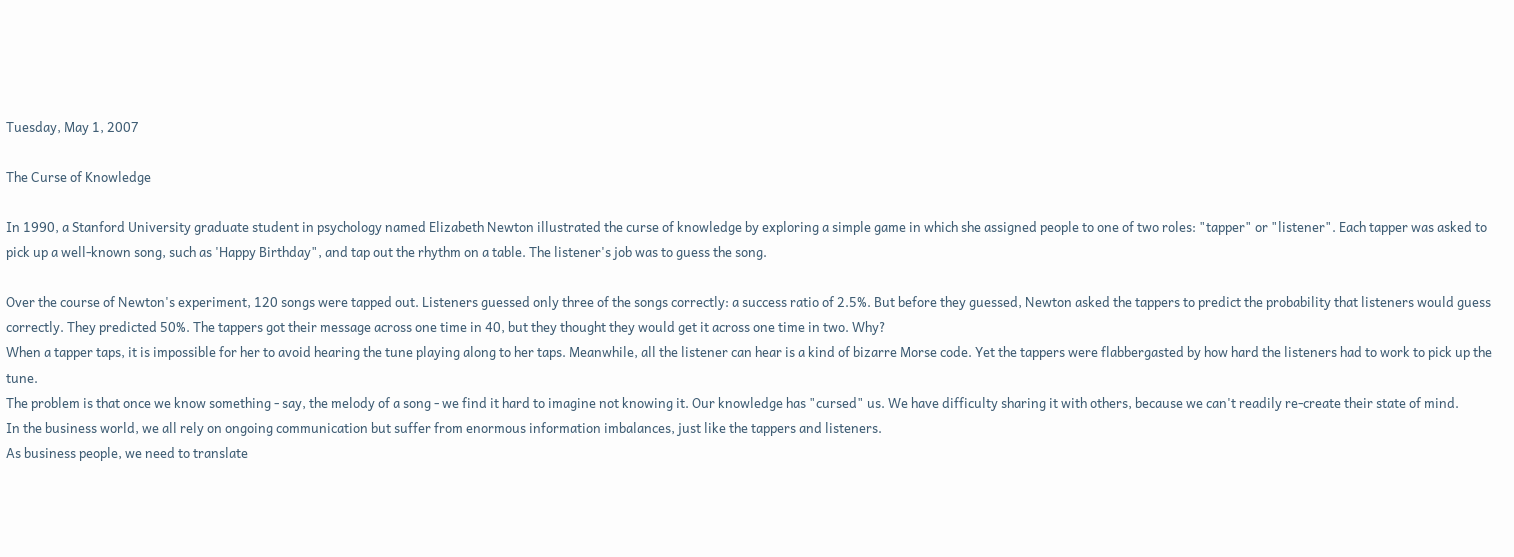Tuesday, May 1, 2007

The Curse of Knowledge

In 1990, a Stanford University graduate student in psychology named Elizabeth Newton illustrated the curse of knowledge by exploring a simple game in which she assigned people to one of two roles: "tapper" or "listener". Each tapper was asked to pick up a well-known song, such as 'Happy Birthday", and tap out the rhythm on a table. The listener's job was to guess the song.

Over the course of Newton's experiment, 120 songs were tapped out. Listeners guessed only three of the songs correctly: a success ratio of 2.5%. But before they guessed, Newton asked the tappers to predict the probability that listeners would guess correctly. They predicted 50%. The tappers got their message across one time in 40, but they thought they would get it across one time in two. Why?
When a tapper taps, it is impossible for her to avoid hearing the tune playing along to her taps. Meanwhile, all the listener can hear is a kind of bizarre Morse code. Yet the tappers were flabbergasted by how hard the listeners had to work to pick up the tune.
The problem is that once we know something - say, the melody of a song - we find it hard to imagine not knowing it. Our knowledge has "cursed" us. We have difficulty sharing it with others, because we can't readily re-create their state of mind.
In the business world, we all rely on ongoing communication but suffer from enormous information imbalances, just like the tappers and listeners.
As business people, we need to translate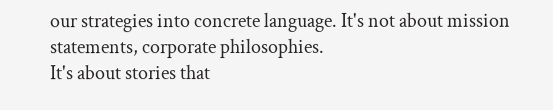our strategies into concrete language. It's not about mission statements, corporate philosophies.
It's about stories that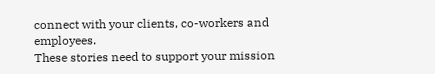connect with your clients, co-workers and employees.
These stories need to support your mission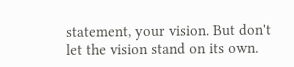statement, your vision. But don't let the vision stand on its own.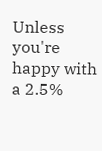Unless you're happy with a 2.5%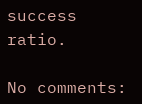success ratio.

No comments: